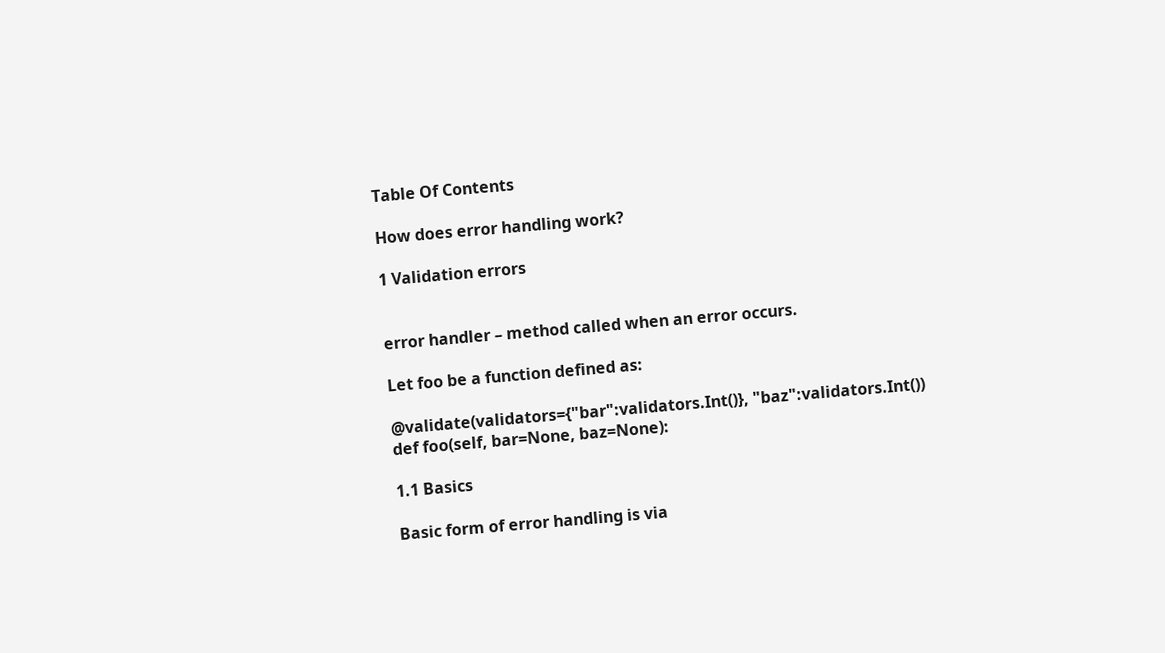Table Of Contents

How does error handling work?

1 Validation errors


error handler – method called when an error occurs.

Let foo be a function defined as:

@validate(validators={"bar":validators.Int()}, "baz":validators.Int())
def foo(self, bar=None, baz=None):

1.1 Basics

Basic form of error handling is via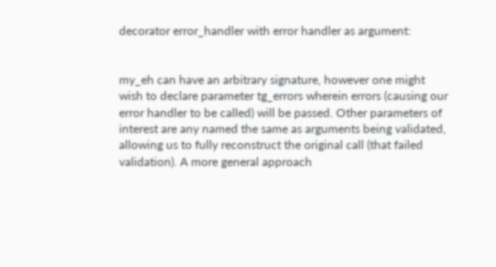decorator error_handler with error handler as argument:


my_eh can have an arbitrary signature, however one might wish to declare parameter tg_errors wherein errors (causing our error handler to be called) will be passed. Other parameters of interest are any named the same as arguments being validated, allowing us to fully reconstruct the original call (that failed validation). A more general approach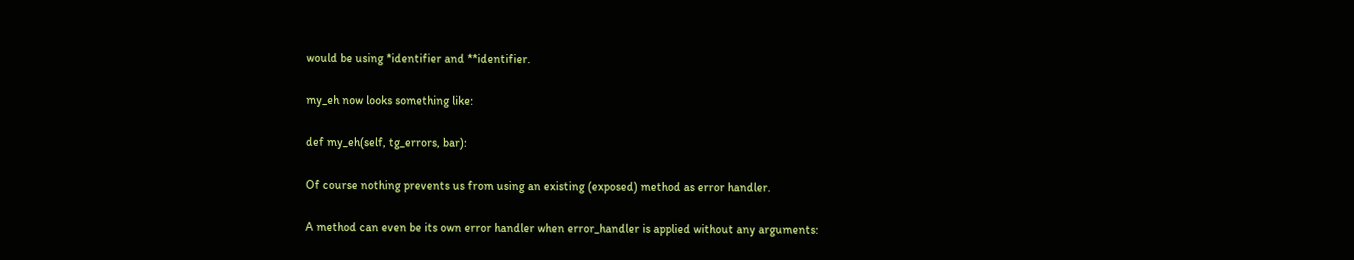would be using *identifier and **identifier.

my_eh now looks something like:

def my_eh(self, tg_errors, bar):

Of course nothing prevents us from using an existing (exposed) method as error handler.

A method can even be its own error handler when error_handler is applied without any arguments: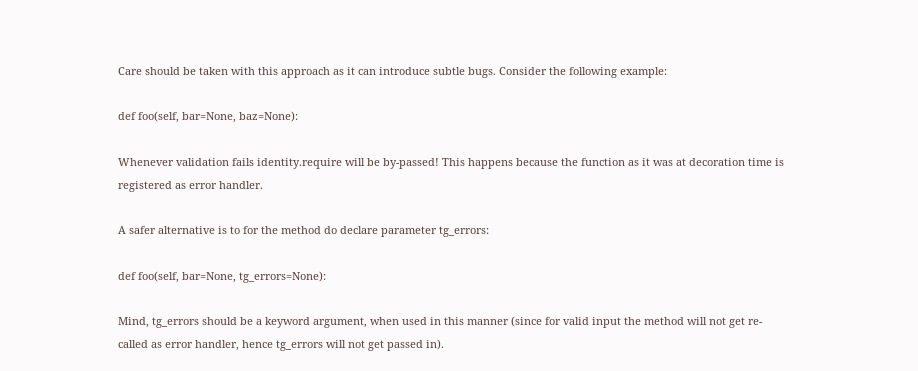Care should be taken with this approach as it can introduce subtle bugs. Consider the following example:

def foo(self, bar=None, baz=None):

Whenever validation fails identity.require will be by-passed! This happens because the function as it was at decoration time is registered as error handler.

A safer alternative is to for the method do declare parameter tg_errors:

def foo(self, bar=None, tg_errors=None):

Mind, tg_errors should be a keyword argument, when used in this manner (since for valid input the method will not get re-called as error handler, hence tg_errors will not get passed in).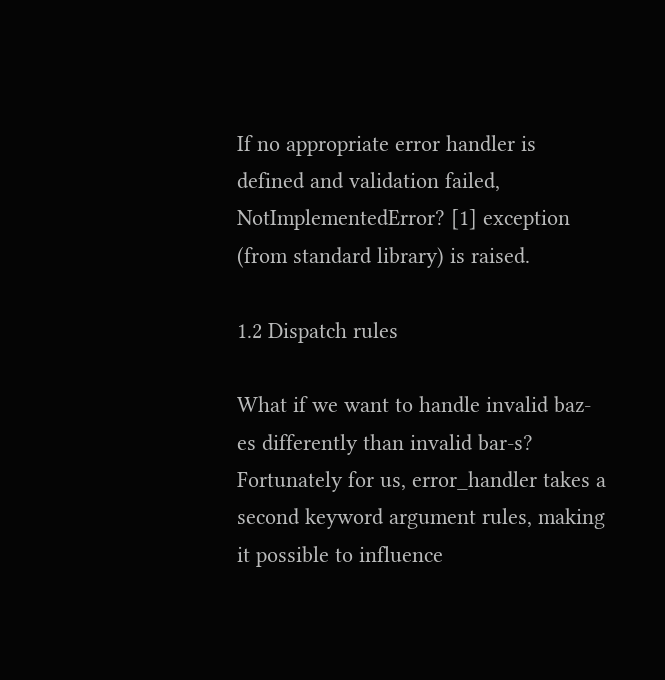If no appropriate error handler is defined and validation failed, NotImplementedError? [1] exception (from standard library) is raised.

1.2 Dispatch rules

What if we want to handle invalid baz-es differently than invalid bar-s? Fortunately for us, error_handler takes a second keyword argument rules, making it possible to influence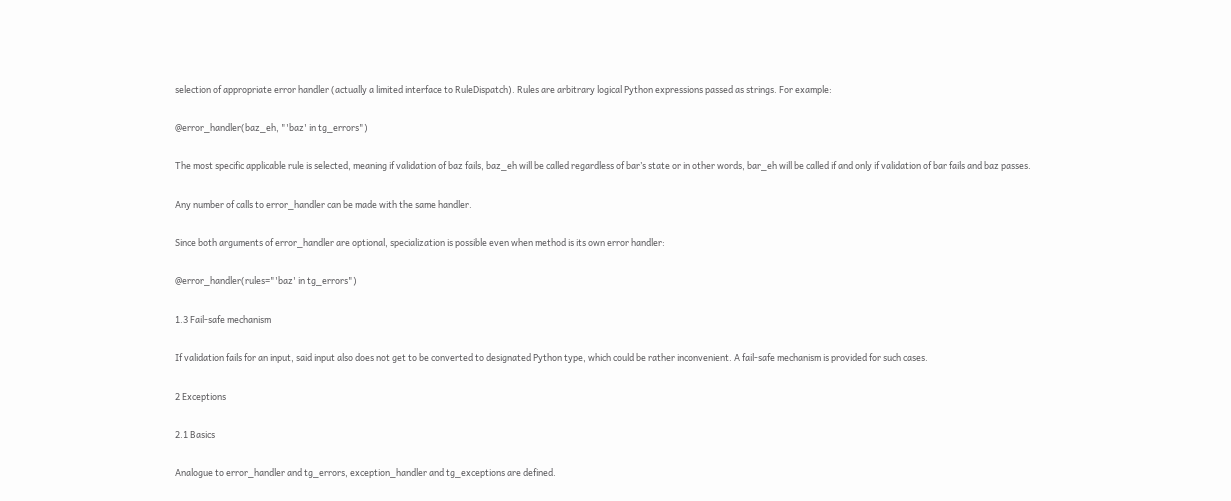selection of appropriate error handler (actually a limited interface to RuleDispatch). Rules are arbitrary logical Python expressions passed as strings. For example:

@error_handler(baz_eh, "'baz' in tg_errors")

The most specific applicable rule is selected, meaning if validation of baz fails, baz_eh will be called regardless of bar’s state or in other words, bar_eh will be called if and only if validation of bar fails and baz passes.

Any number of calls to error_handler can be made with the same handler.

Since both arguments of error_handler are optional, specialization is possible even when method is its own error handler:

@error_handler(rules="'baz' in tg_errors")

1.3 Fail-safe mechanism

If validation fails for an input, said input also does not get to be converted to designated Python type, which could be rather inconvenient. A fail-safe mechanism is provided for such cases.

2 Exceptions

2.1 Basics

Analogue to error_handler and tg_errors, exception_handler and tg_exceptions are defined.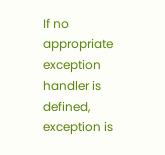If no appropriate exception handler is defined, exception is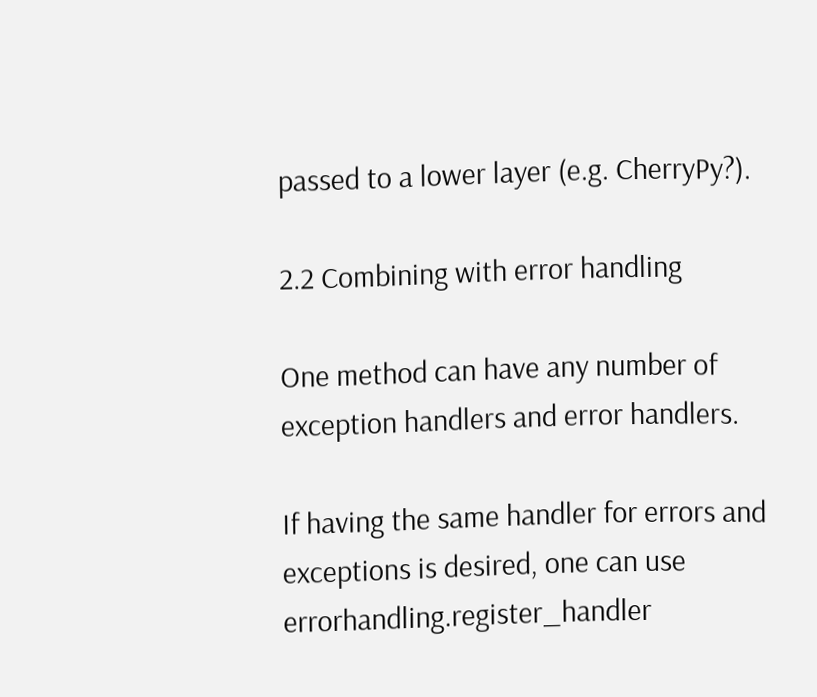passed to a lower layer (e.g. CherryPy?).

2.2 Combining with error handling

One method can have any number of exception handlers and error handlers.

If having the same handler for errors and exceptions is desired, one can use errorhandling.register_handler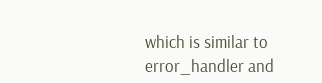which is similar to error_handler and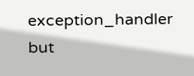exception_handler but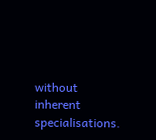without inherent specialisations.